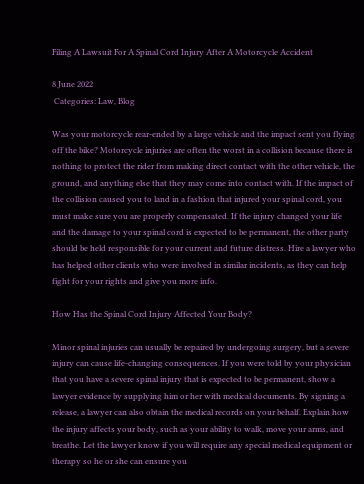Filing A Lawsuit For A Spinal Cord Injury After A Motorcycle Accident

8 June 2022
 Categories: Law, Blog

Was your motorcycle rear-ended by a large vehicle and the impact sent you flying off the bike? Motorcycle injuries are often the worst in a collision because there is nothing to protect the rider from making direct contact with the other vehicle, the ground, and anything else that they may come into contact with. If the impact of the collision caused you to land in a fashion that injured your spinal cord, you must make sure you are properly compensated. If the injury changed your life and the damage to your spinal cord is expected to be permanent, the other party should be held responsible for your current and future distress. Hire a lawyer who has helped other clients who were involved in similar incidents, as they can help fight for your rights and give you more info.

How Has the Spinal Cord Injury Affected Your Body?

Minor spinal injuries can usually be repaired by undergoing surgery, but a severe injury can cause life-changing consequences. If you were told by your physician that you have a severe spinal injury that is expected to be permanent, show a lawyer evidence by supplying him or her with medical documents. By signing a release, a lawyer can also obtain the medical records on your behalf. Explain how the injury affects your body, such as your ability to walk, move your arms, and breathe. Let the lawyer know if you will require any special medical equipment or therapy so he or she can ensure you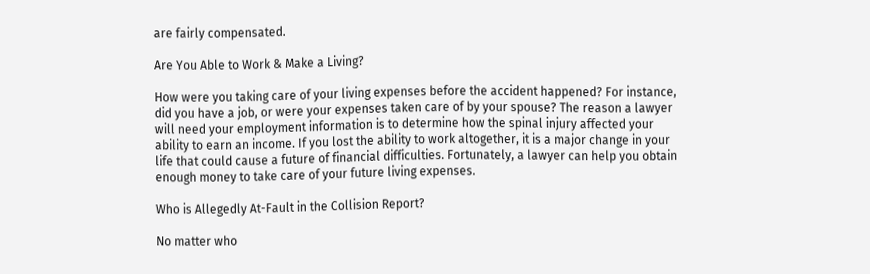are fairly compensated.

Are You Able to Work & Make a Living?

How were you taking care of your living expenses before the accident happened? For instance, did you have a job, or were your expenses taken care of by your spouse? The reason a lawyer will need your employment information is to determine how the spinal injury affected your ability to earn an income. If you lost the ability to work altogether, it is a major change in your life that could cause a future of financial difficulties. Fortunately, a lawyer can help you obtain enough money to take care of your future living expenses.

Who is Allegedly At-Fault in the Collision Report?

No matter who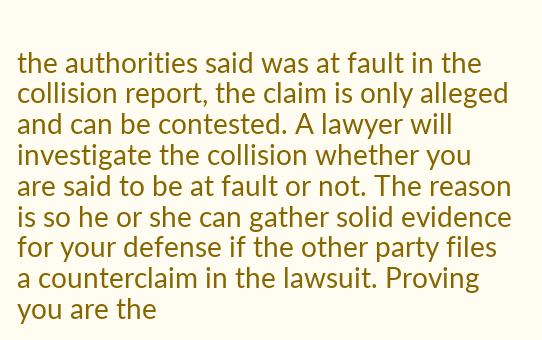the authorities said was at fault in the collision report, the claim is only alleged and can be contested. A lawyer will investigate the collision whether you are said to be at fault or not. The reason is so he or she can gather solid evidence for your defense if the other party files a counterclaim in the lawsuit. Proving you are the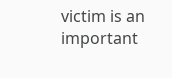victim is an important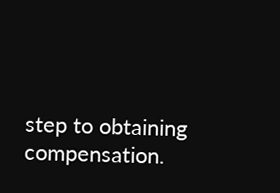step to obtaining compensation.